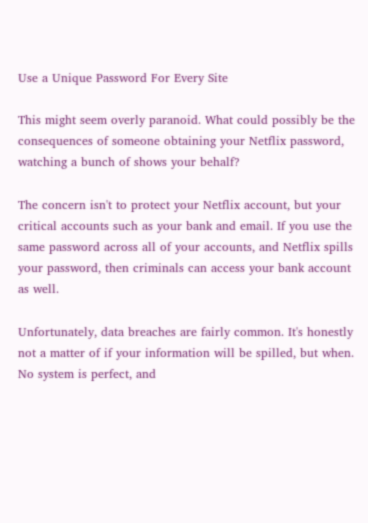Use a Unique Password For Every Site

This might seem overly paranoid. What could possibly be the consequences of someone obtaining your Netflix password, watching a bunch of shows your behalf?

The concern isn't to protect your Netflix account, but your critical accounts such as your bank and email. If you use the same password across all of your accounts, and Netflix spills your password, then criminals can access your bank account as well.

Unfortunately, data breaches are fairly common. It's honestly not a matter of if your information will be spilled, but when. No system is perfect, and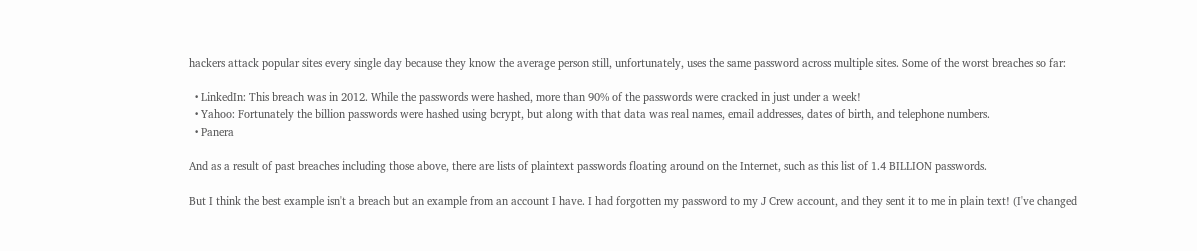hackers attack popular sites every single day because they know the average person still, unfortunately, uses the same password across multiple sites. Some of the worst breaches so far:

  • LinkedIn: This breach was in 2012. While the passwords were hashed, more than 90% of the passwords were cracked in just under a week!
  • Yahoo: Fortunately the billion passwords were hashed using bcrypt, but along with that data was real names, email addresses, dates of birth, and telephone numbers.
  • Panera

And as a result of past breaches including those above, there are lists of plaintext passwords floating around on the Internet, such as this list of 1.4 BILLION passwords.

But I think the best example isn't a breach but an example from an account I have. I had forgotten my password to my J Crew account, and they sent it to me in plain text! (I've changed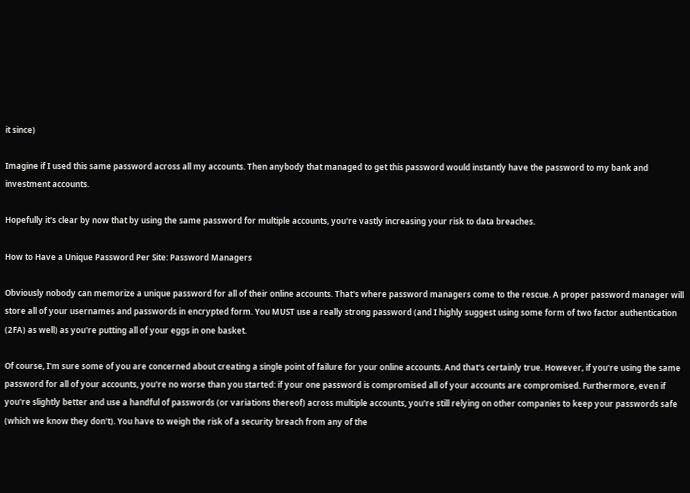it since)

Imagine if I used this same password across all my accounts. Then anybody that managed to get this password would instantly have the password to my bank and investment accounts.

Hopefully it's clear by now that by using the same password for multiple accounts, you're vastly increasing your risk to data breaches.

How to Have a Unique Password Per Site: Password Managers

Obviously nobody can memorize a unique password for all of their online accounts. That's where password managers come to the rescue. A proper password manager will store all of your usernames and passwords in encrypted form. You MUST use a really strong password (and I highly suggest using some form of two factor authentication (2FA) as well) as you're putting all of your eggs in one basket.

Of course, I'm sure some of you are concerned about creating a single point of failure for your online accounts. And that's certainly true. However, if you're using the same password for all of your accounts, you're no worse than you started: if your one password is compromised all of your accounts are compromised. Furthermore, even if you're slightly better and use a handful of passwords (or variations thereof) across multiple accounts, you're still relying on other companies to keep your passwords safe (which we know they don't). You have to weigh the risk of a security breach from any of the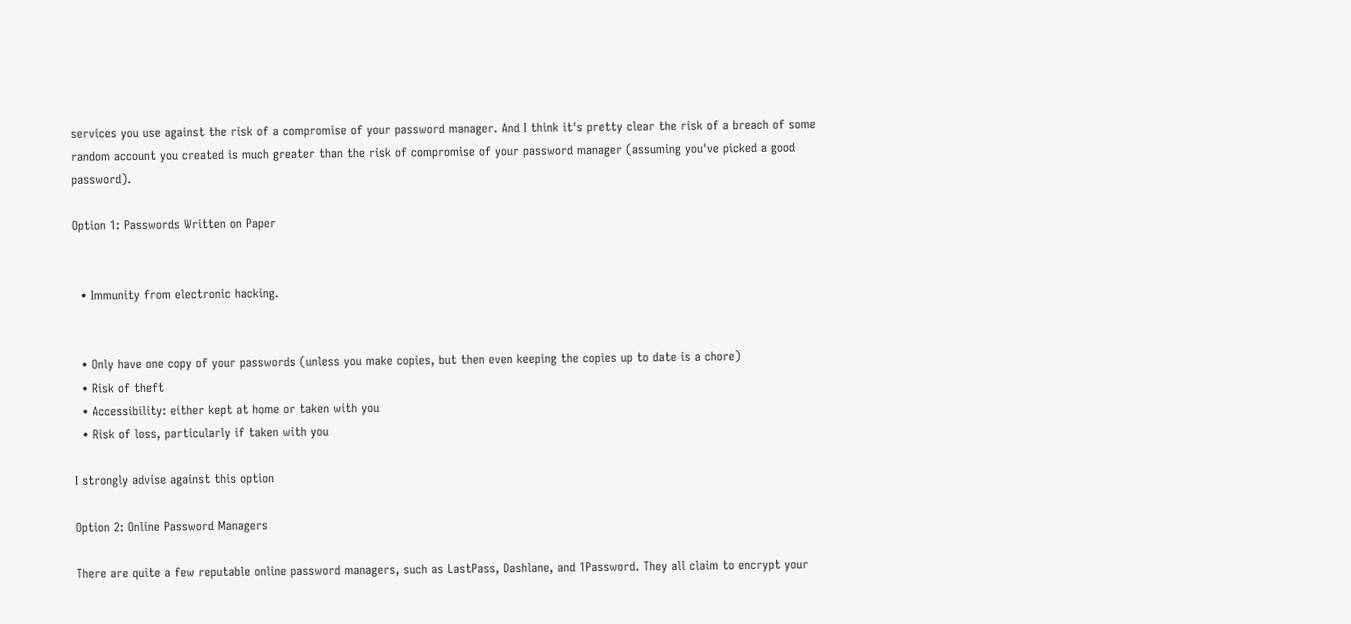services you use against the risk of a compromise of your password manager. And I think it's pretty clear the risk of a breach of some random account you created is much greater than the risk of compromise of your password manager (assuming you've picked a good password).

Option 1: Passwords Written on Paper


  • Immunity from electronic hacking.


  • Only have one copy of your passwords (unless you make copies, but then even keeping the copies up to date is a chore)
  • Risk of theft
  • Accessibility: either kept at home or taken with you
  • Risk of loss, particularly if taken with you

I strongly advise against this option

Option 2: Online Password Managers

There are quite a few reputable online password managers, such as LastPass, Dashlane, and 1Password. They all claim to encrypt your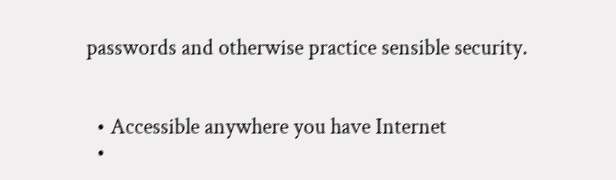passwords and otherwise practice sensible security.


  • Accessible anywhere you have Internet
  •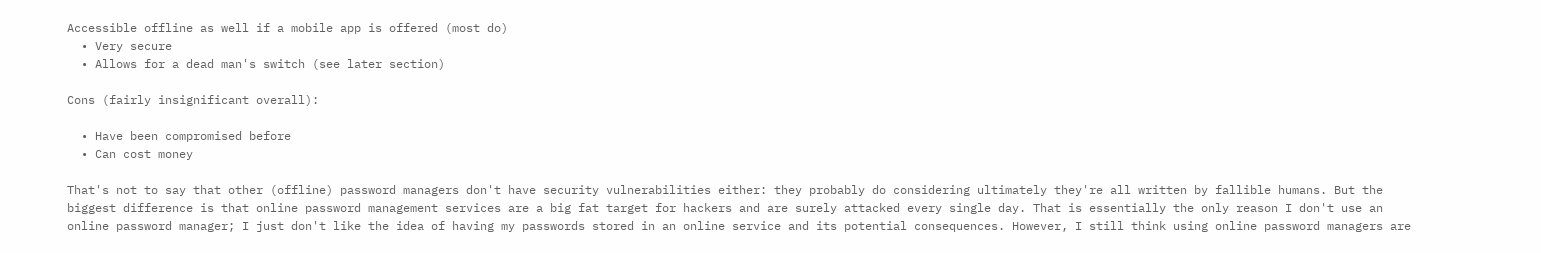Accessible offline as well if a mobile app is offered (most do)
  • Very secure
  • Allows for a dead man's switch (see later section)

Cons (fairly insignificant overall):

  • Have been compromised before
  • Can cost money

That's not to say that other (offline) password managers don't have security vulnerabilities either: they probably do considering ultimately they're all written by fallible humans. But the biggest difference is that online password management services are a big fat target for hackers and are surely attacked every single day. That is essentially the only reason I don't use an online password manager; I just don't like the idea of having my passwords stored in an online service and its potential consequences. However, I still think using online password managers are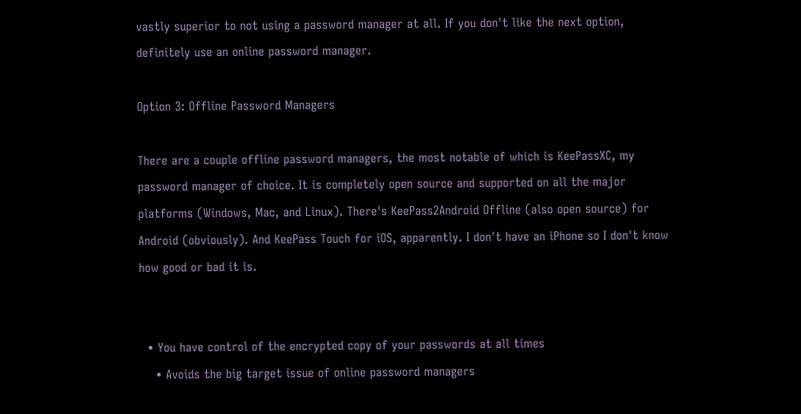vastly superior to not using a password manager at all. If you don't like the next option, definitely use an online password manager.

Option 3: Offline Password Managers

There are a couple offline password managers, the most notable of which is KeePassXC, my password manager of choice. It is completely open source and supported on all the major platforms (Windows, Mac, and Linux). There's KeePass2Android Offline (also open source) for Android (obviously). And KeePass Touch for iOS, apparently. I don't have an iPhone so I don't know how good or bad it is.


  • You have control of the encrypted copy of your passwords at all times
    • Avoids the big target issue of online password managers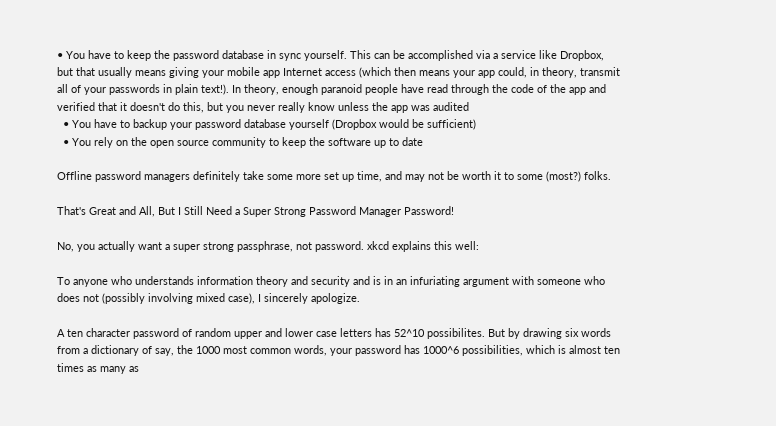• You have to keep the password database in sync yourself. This can be accomplished via a service like Dropbox, but that usually means giving your mobile app Internet access (which then means your app could, in theory, transmit all of your passwords in plain text!). In theory, enough paranoid people have read through the code of the app and verified that it doesn't do this, but you never really know unless the app was audited
  • You have to backup your password database yourself (Dropbox would be sufficient)
  • You rely on the open source community to keep the software up to date

Offline password managers definitely take some more set up time, and may not be worth it to some (most?) folks.

That's Great and All, But I Still Need a Super Strong Password Manager Password!

No, you actually want a super strong passphrase, not password. xkcd explains this well:

To anyone who understands information theory and security and is in an infuriating argument with someone who does not (possibly involving mixed case), I sincerely apologize.

A ten character password of random upper and lower case letters has 52^10 possibilites. But by drawing six words from a dictionary of say, the 1000 most common words, your password has 1000^6 possibilities, which is almost ten times as many as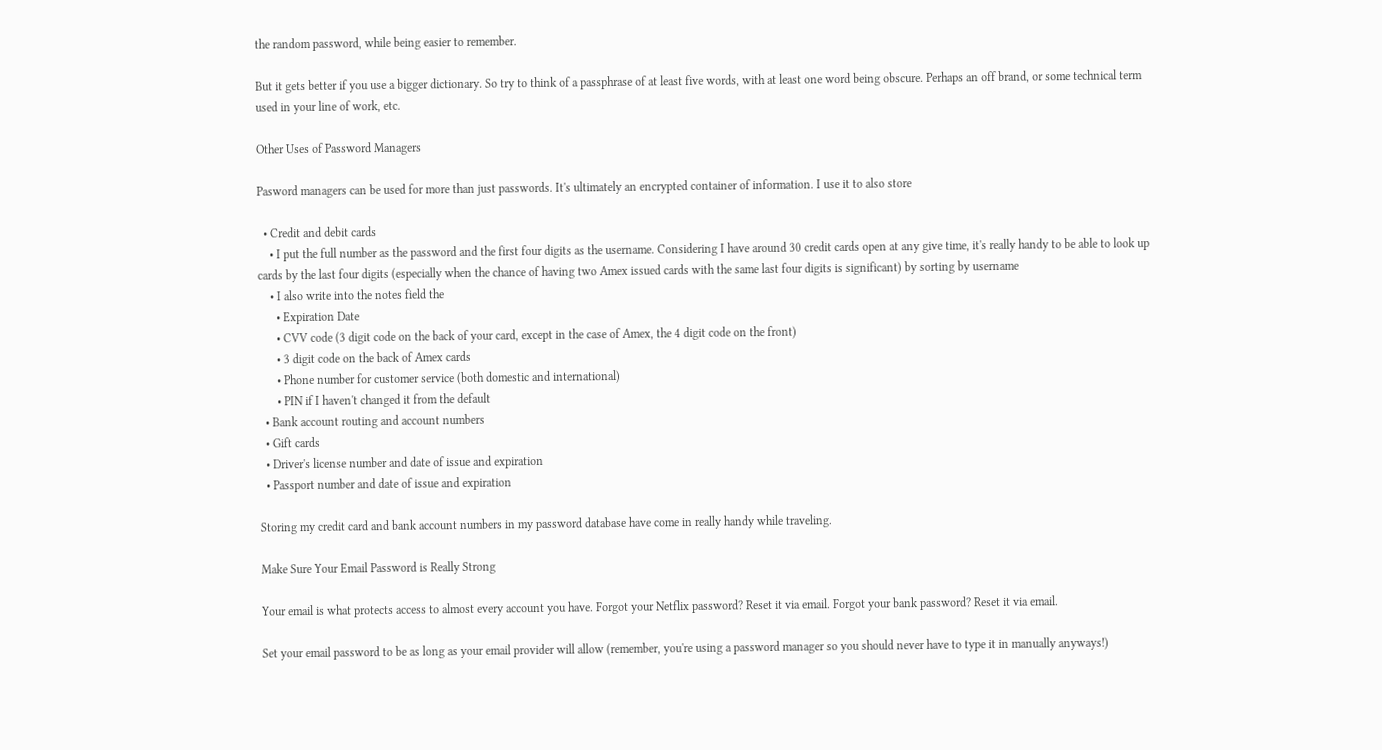the random password, while being easier to remember.

But it gets better if you use a bigger dictionary. So try to think of a passphrase of at least five words, with at least one word being obscure. Perhaps an off brand, or some technical term used in your line of work, etc.

Other Uses of Password Managers

Pasword managers can be used for more than just passwords. It's ultimately an encrypted container of information. I use it to also store

  • Credit and debit cards
    • I put the full number as the password and the first four digits as the username. Considering I have around 30 credit cards open at any give time, it's really handy to be able to look up cards by the last four digits (especially when the chance of having two Amex issued cards with the same last four digits is significant) by sorting by username
    • I also write into the notes field the
      • Expiration Date
      • CVV code (3 digit code on the back of your card, except in the case of Amex, the 4 digit code on the front)
      • 3 digit code on the back of Amex cards
      • Phone number for customer service (both domestic and international)
      • PIN if I haven't changed it from the default
  • Bank account routing and account numbers
  • Gift cards
  • Driver's license number and date of issue and expiration
  • Passport number and date of issue and expiration

Storing my credit card and bank account numbers in my password database have come in really handy while traveling.

Make Sure Your Email Password is Really Strong

Your email is what protects access to almost every account you have. Forgot your Netflix password? Reset it via email. Forgot your bank password? Reset it via email.

Set your email password to be as long as your email provider will allow (remember, you're using a password manager so you should never have to type it in manually anyways!)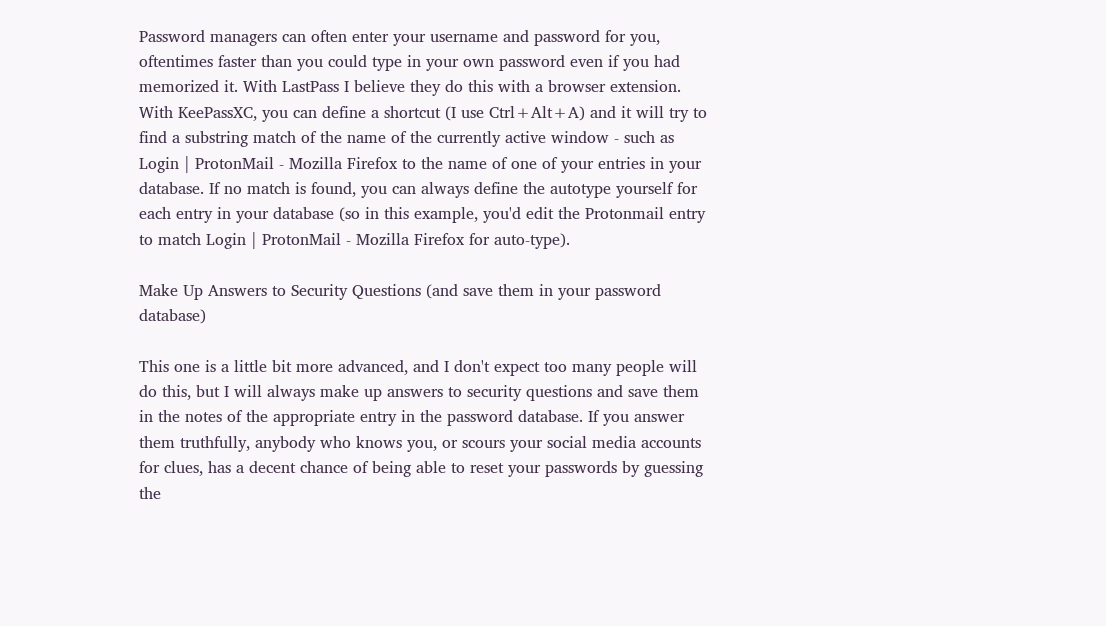Password managers can often enter your username and password for you, oftentimes faster than you could type in your own password even if you had memorized it. With LastPass I believe they do this with a browser extension. With KeePassXC, you can define a shortcut (I use Ctrl+Alt+A) and it will try to find a substring match of the name of the currently active window - such as Login | ProtonMail - Mozilla Firefox to the name of one of your entries in your database. If no match is found, you can always define the autotype yourself for each entry in your database (so in this example, you'd edit the Protonmail entry to match Login | ProtonMail - Mozilla Firefox for auto-type).

Make Up Answers to Security Questions (and save them in your password database)

This one is a little bit more advanced, and I don't expect too many people will do this, but I will always make up answers to security questions and save them in the notes of the appropriate entry in the password database. If you answer them truthfully, anybody who knows you, or scours your social media accounts for clues, has a decent chance of being able to reset your passwords by guessing the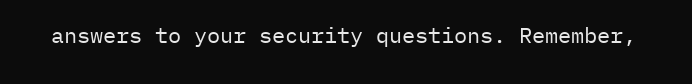answers to your security questions. Remember,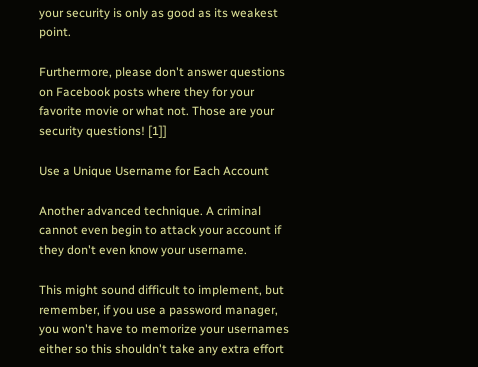your security is only as good as its weakest point.

Furthermore, please don't answer questions on Facebook posts where they for your favorite movie or what not. Those are your security questions! [1]]

Use a Unique Username for Each Account

Another advanced technique. A criminal cannot even begin to attack your account if they don't even know your username.

This might sound difficult to implement, but remember, if you use a password manager, you won't have to memorize your usernames either so this shouldn't take any extra effort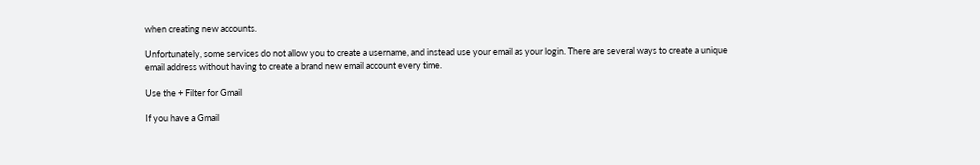when creating new accounts.

Unfortunately, some services do not allow you to create a username, and instead use your email as your login. There are several ways to create a unique email address without having to create a brand new email account every time.

Use the + Filter for Gmail

If you have a Gmail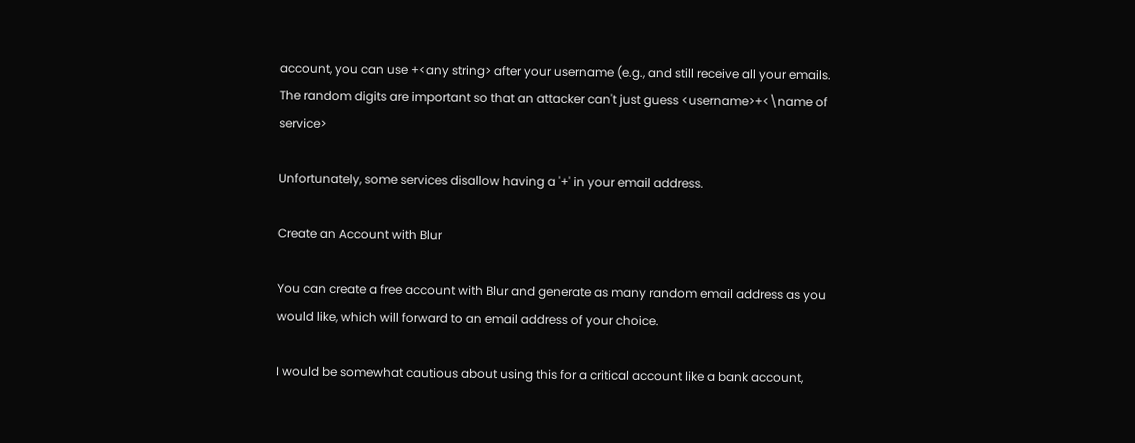account, you can use +<any string> after your username (e.g., and still receive all your emails. The random digits are important so that an attacker can't just guess <username>+<\name of service>

Unfortunately, some services disallow having a '+' in your email address.

Create an Account with Blur

You can create a free account with Blur and generate as many random email address as you would like, which will forward to an email address of your choice.

I would be somewhat cautious about using this for a critical account like a bank account,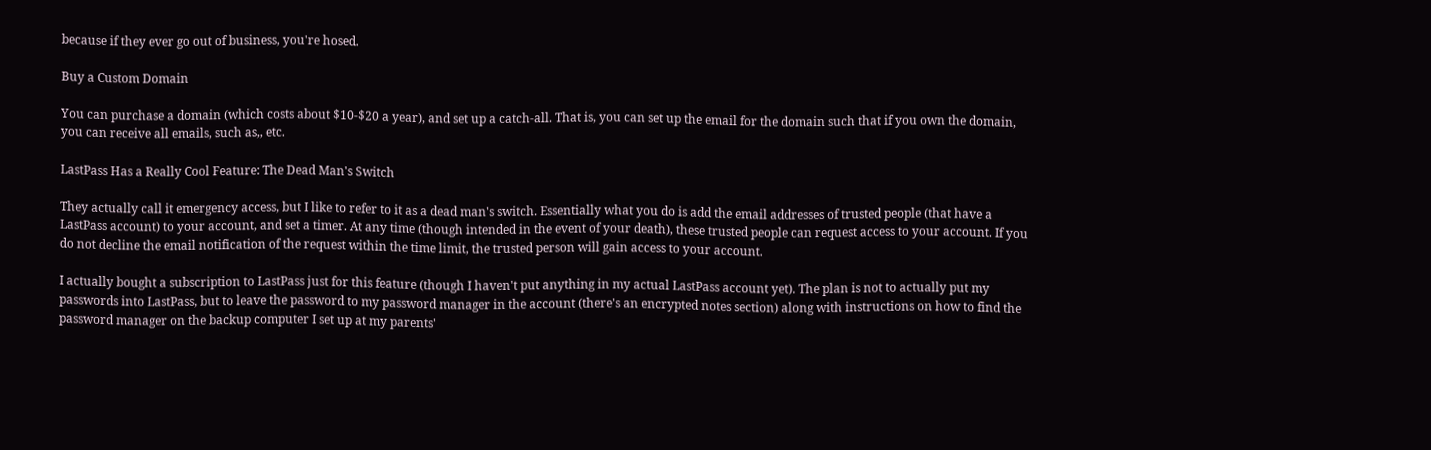because if they ever go out of business, you're hosed.

Buy a Custom Domain

You can purchase a domain (which costs about $10-$20 a year), and set up a catch-all. That is, you can set up the email for the domain such that if you own the domain, you can receive all emails, such as,, etc.

LastPass Has a Really Cool Feature: The Dead Man's Switch

They actually call it emergency access, but I like to refer to it as a dead man's switch. Essentially what you do is add the email addresses of trusted people (that have a LastPass account) to your account, and set a timer. At any time (though intended in the event of your death), these trusted people can request access to your account. If you do not decline the email notification of the request within the time limit, the trusted person will gain access to your account.

I actually bought a subscription to LastPass just for this feature (though I haven't put anything in my actual LastPass account yet). The plan is not to actually put my passwords into LastPass, but to leave the password to my password manager in the account (there's an encrypted notes section) along with instructions on how to find the password manager on the backup computer I set up at my parents'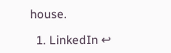house.

  1. LinkedIn ↩